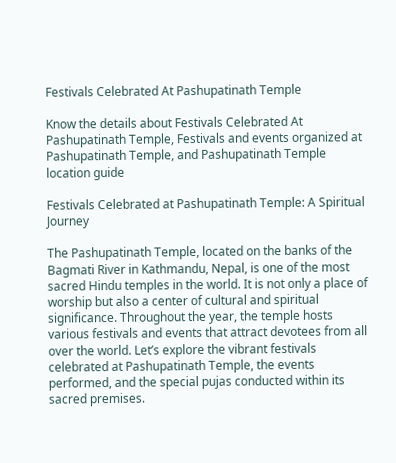Festivals Celebrated At Pashupatinath Temple

Know the details about Festivals Celebrated At Pashupatinath Temple, Festivals and events organized at Pashupatinath Temple, and Pashupatinath Temple location guide

Festivals Celebrated at Pashupatinath Temple: A Spiritual Journey

The Pashupatinath Temple, located on the banks of the Bagmati River in Kathmandu, Nepal, is one of the most sacred Hindu temples in the world. It is not only a place of worship but also a center of cultural and spiritual significance. Throughout the year, the temple hosts various festivals and events that attract devotees from all over the world. Let’s explore the vibrant festivals celebrated at Pashupatinath Temple, the events performed, and the special pujas conducted within its sacred premises.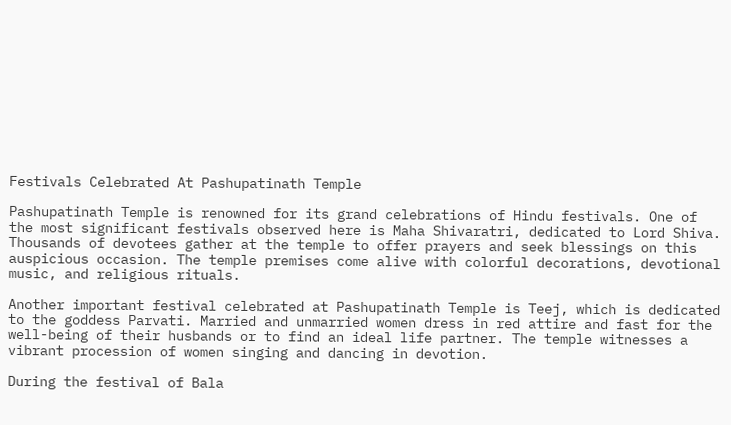Festivals Celebrated At Pashupatinath Temple

Pashupatinath Temple is renowned for its grand celebrations of Hindu festivals. One of the most significant festivals observed here is Maha Shivaratri, dedicated to Lord Shiva. Thousands of devotees gather at the temple to offer prayers and seek blessings on this auspicious occasion. The temple premises come alive with colorful decorations, devotional music, and religious rituals.

Another important festival celebrated at Pashupatinath Temple is Teej, which is dedicated to the goddess Parvati. Married and unmarried women dress in red attire and fast for the well-being of their husbands or to find an ideal life partner. The temple witnesses a vibrant procession of women singing and dancing in devotion.

During the festival of Bala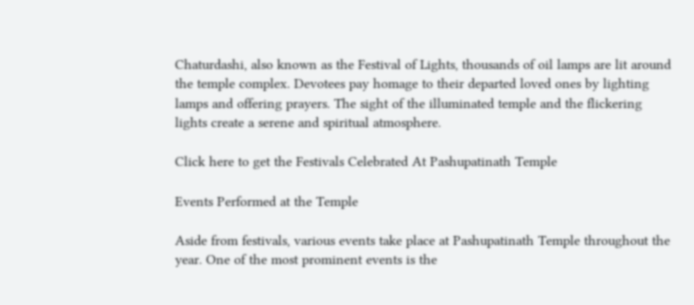Chaturdashi, also known as the Festival of Lights, thousands of oil lamps are lit around the temple complex. Devotees pay homage to their departed loved ones by lighting lamps and offering prayers. The sight of the illuminated temple and the flickering lights create a serene and spiritual atmosphere.

Click here to get the Festivals Celebrated At Pashupatinath Temple

Events Performed at the Temple

Aside from festivals, various events take place at Pashupatinath Temple throughout the year. One of the most prominent events is the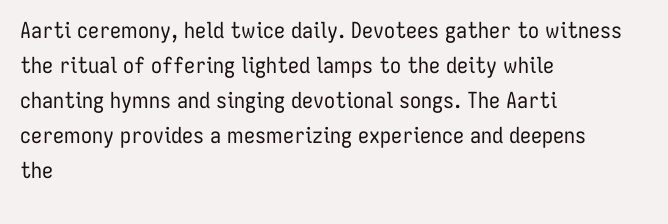Aarti ceremony, held twice daily. Devotees gather to witness the ritual of offering lighted lamps to the deity while chanting hymns and singing devotional songs. The Aarti ceremony provides a mesmerizing experience and deepens the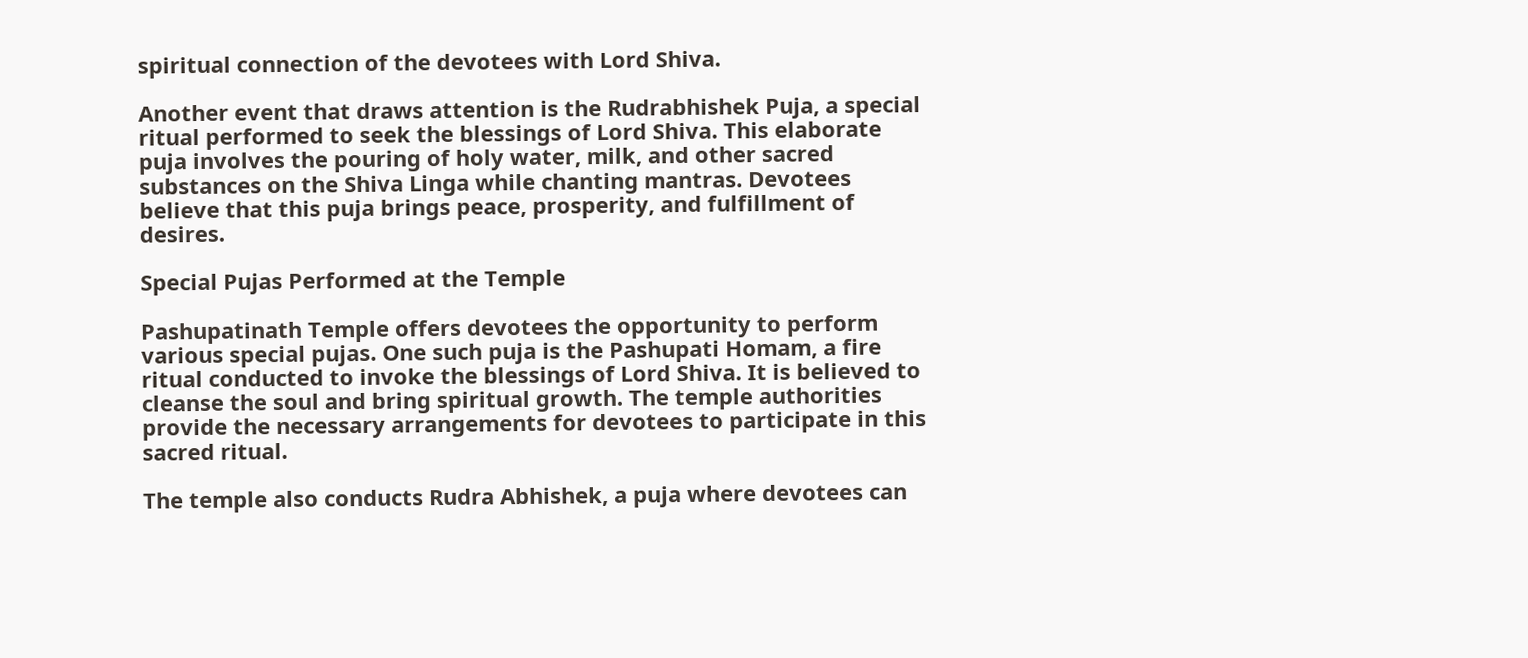spiritual connection of the devotees with Lord Shiva.

Another event that draws attention is the Rudrabhishek Puja, a special ritual performed to seek the blessings of Lord Shiva. This elaborate puja involves the pouring of holy water, milk, and other sacred substances on the Shiva Linga while chanting mantras. Devotees believe that this puja brings peace, prosperity, and fulfillment of desires.

Special Pujas Performed at the Temple

Pashupatinath Temple offers devotees the opportunity to perform various special pujas. One such puja is the Pashupati Homam, a fire ritual conducted to invoke the blessings of Lord Shiva. It is believed to cleanse the soul and bring spiritual growth. The temple authorities provide the necessary arrangements for devotees to participate in this sacred ritual.

The temple also conducts Rudra Abhishek, a puja where devotees can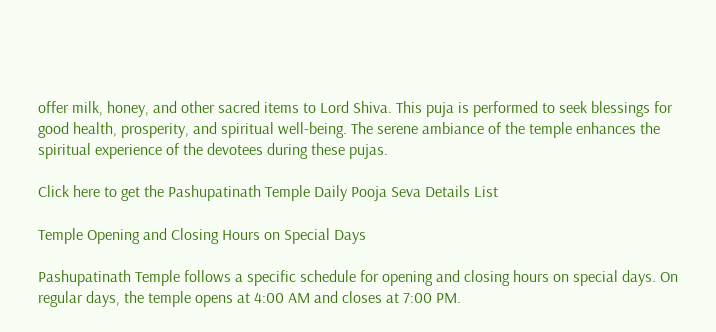offer milk, honey, and other sacred items to Lord Shiva. This puja is performed to seek blessings for good health, prosperity, and spiritual well-being. The serene ambiance of the temple enhances the spiritual experience of the devotees during these pujas.

Click here to get the Pashupatinath Temple Daily Pooja Seva Details List

Temple Opening and Closing Hours on Special Days

Pashupatinath Temple follows a specific schedule for opening and closing hours on special days. On regular days, the temple opens at 4:00 AM and closes at 7:00 PM.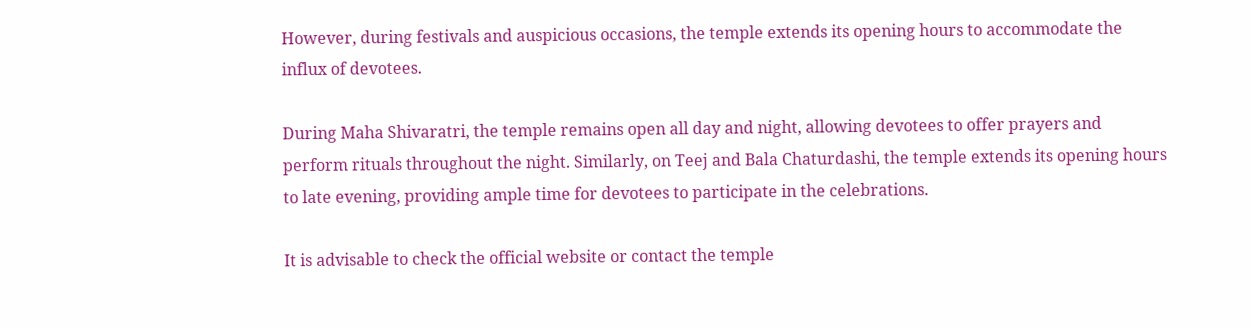However, during festivals and auspicious occasions, the temple extends its opening hours to accommodate the influx of devotees.

During Maha Shivaratri, the temple remains open all day and night, allowing devotees to offer prayers and perform rituals throughout the night. Similarly, on Teej and Bala Chaturdashi, the temple extends its opening hours to late evening, providing ample time for devotees to participate in the celebrations.

It is advisable to check the official website or contact the temple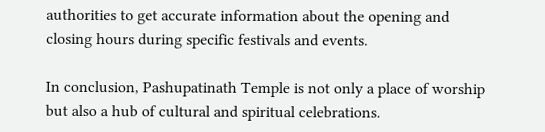authorities to get accurate information about the opening and closing hours during specific festivals and events.

In conclusion, Pashupatinath Temple is not only a place of worship but also a hub of cultural and spiritual celebrations.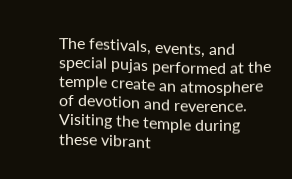The festivals, events, and special pujas performed at the temple create an atmosphere of devotion and reverence. Visiting the temple during these vibrant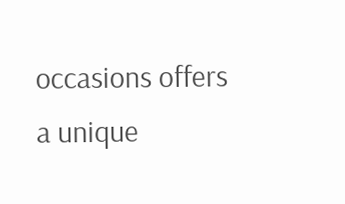occasions offers a unique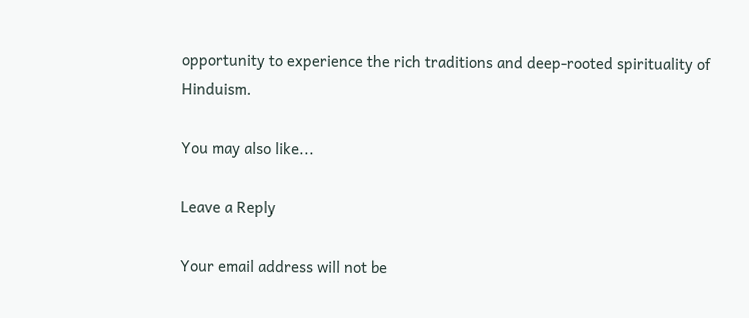opportunity to experience the rich traditions and deep-rooted spirituality of Hinduism.

You may also like...

Leave a Reply

Your email address will not be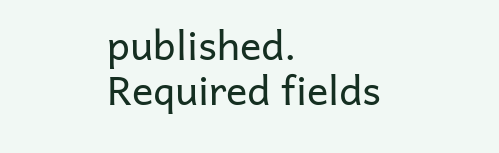published. Required fields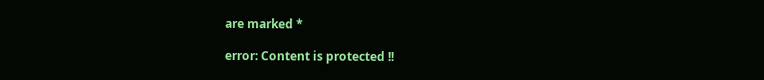are marked *

error: Content is protected !!